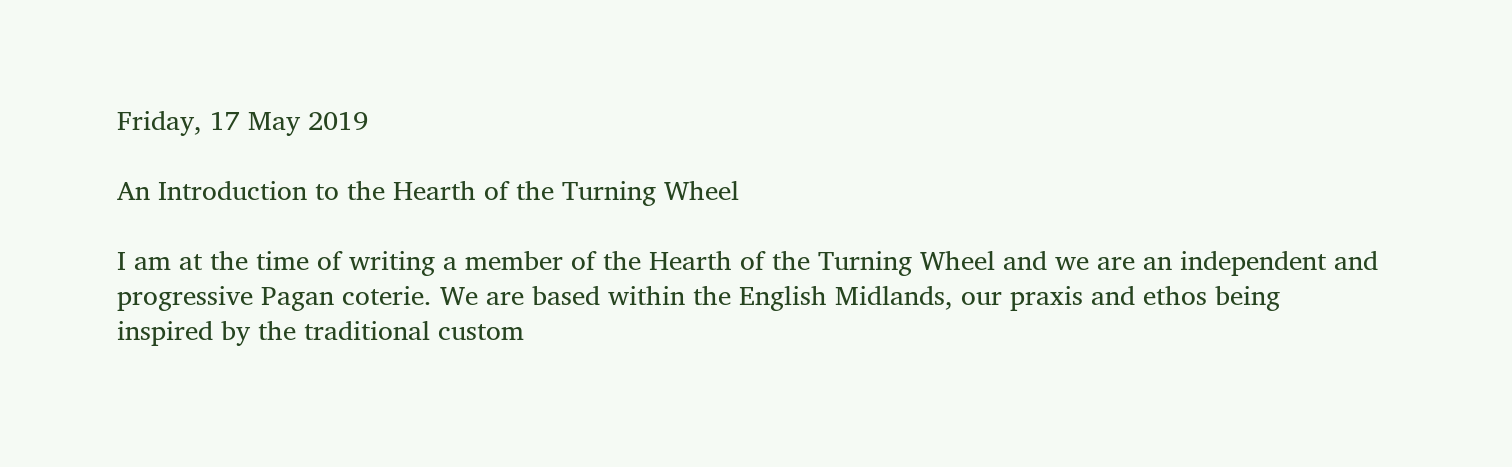Friday, 17 May 2019

An Introduction to the Hearth of the Turning Wheel

I am at the time of writing a member of the Hearth of the Turning Wheel and we are an independent and progressive Pagan coterie. We are based within the English Midlands, our praxis and ethos being inspired by the traditional custom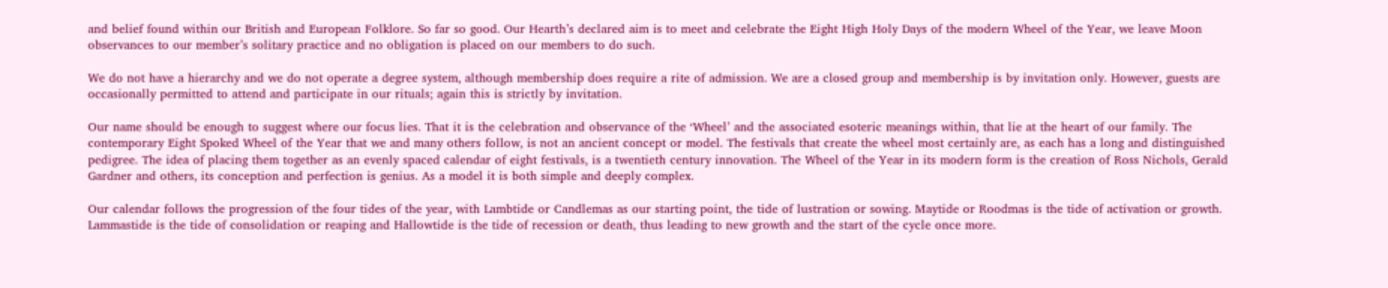and belief found within our British and European Folklore. So far so good. Our Hearth’s declared aim is to meet and celebrate the Eight High Holy Days of the modern Wheel of the Year, we leave Moon observances to our member’s solitary practice and no obligation is placed on our members to do such.

We do not have a hierarchy and we do not operate a degree system, although membership does require a rite of admission. We are a closed group and membership is by invitation only. However, guests are occasionally permitted to attend and participate in our rituals; again this is strictly by invitation.

Our name should be enough to suggest where our focus lies. That it is the celebration and observance of the ‘Wheel’ and the associated esoteric meanings within, that lie at the heart of our family. The contemporary Eight Spoked Wheel of the Year that we and many others follow, is not an ancient concept or model. The festivals that create the wheel most certainly are, as each has a long and distinguished pedigree. The idea of placing them together as an evenly spaced calendar of eight festivals, is a twentieth century innovation. The Wheel of the Year in its modern form is the creation of Ross Nichols, Gerald Gardner and others, its conception and perfection is genius. As a model it is both simple and deeply complex.

Our calendar follows the progression of the four tides of the year, with Lambtide or Candlemas as our starting point, the tide of lustration or sowing. Maytide or Roodmas is the tide of activation or growth. Lammastide is the tide of consolidation or reaping and Hallowtide is the tide of recession or death, thus leading to new growth and the start of the cycle once more.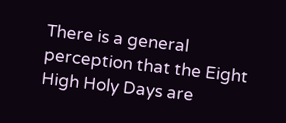There is a general perception that the Eight High Holy Days are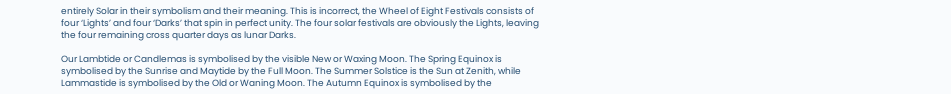entirely Solar in their symbolism and their meaning. This is incorrect, the Wheel of Eight Festivals consists of four ‘Lights’ and four ‘Darks’ that spin in perfect unity. The four solar festivals are obviously the Lights, leaving the four remaining cross quarter days as lunar Darks.

Our Lambtide or Candlemas is symbolised by the visible New or Waxing Moon. The Spring Equinox is symbolised by the Sunrise and Maytide by the Full Moon. The Summer Solstice is the Sun at Zenith, while Lammastide is symbolised by the Old or Waning Moon. The Autumn Equinox is symbolised by the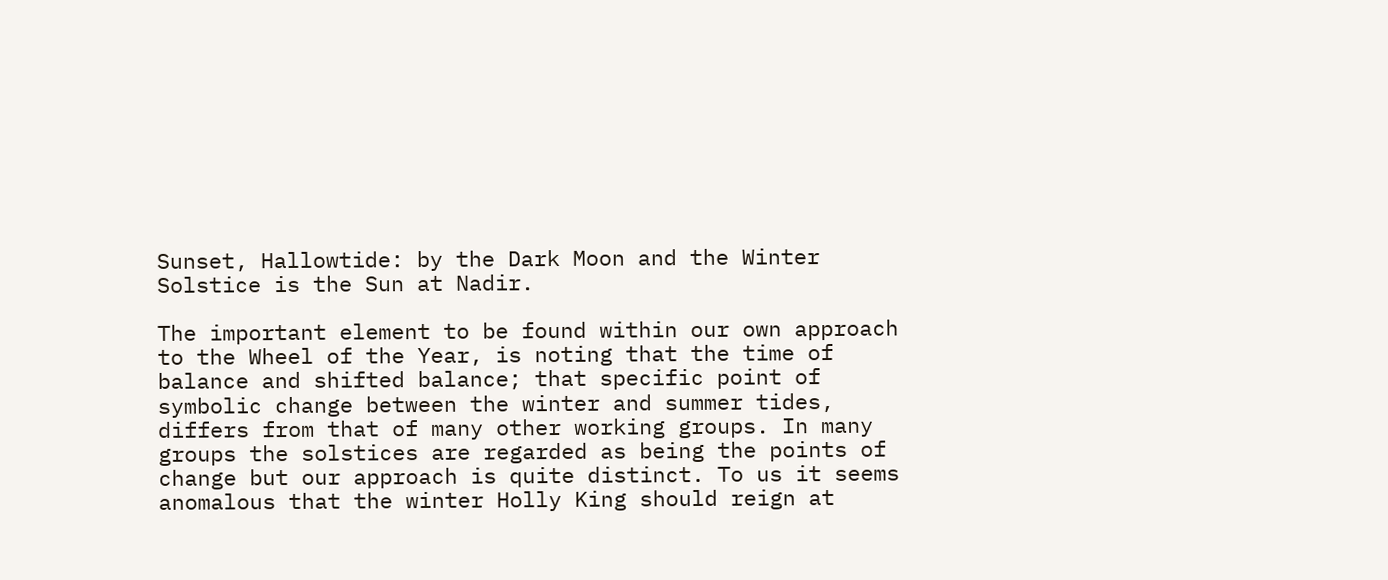Sunset, Hallowtide: by the Dark Moon and the Winter Solstice is the Sun at Nadir.

The important element to be found within our own approach to the Wheel of the Year, is noting that the time of balance and shifted balance; that specific point of symbolic change between the winter and summer tides, differs from that of many other working groups. In many groups the solstices are regarded as being the points of change but our approach is quite distinct. To us it seems anomalous that the winter Holly King should reign at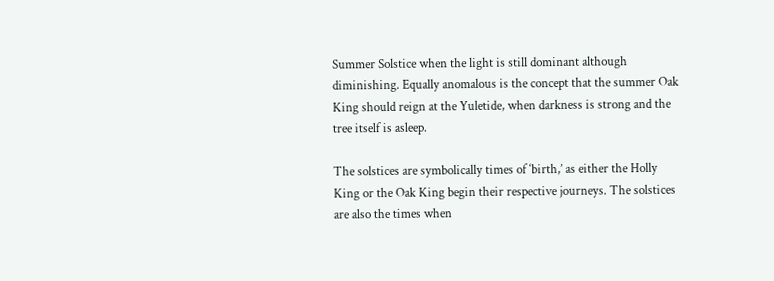Summer Solstice when the light is still dominant although diminishing. Equally anomalous is the concept that the summer Oak King should reign at the Yuletide, when darkness is strong and the tree itself is asleep.

The solstices are symbolically times of ‘birth,’ as either the Holly King or the Oak King begin their respective journeys. The solstices are also the times when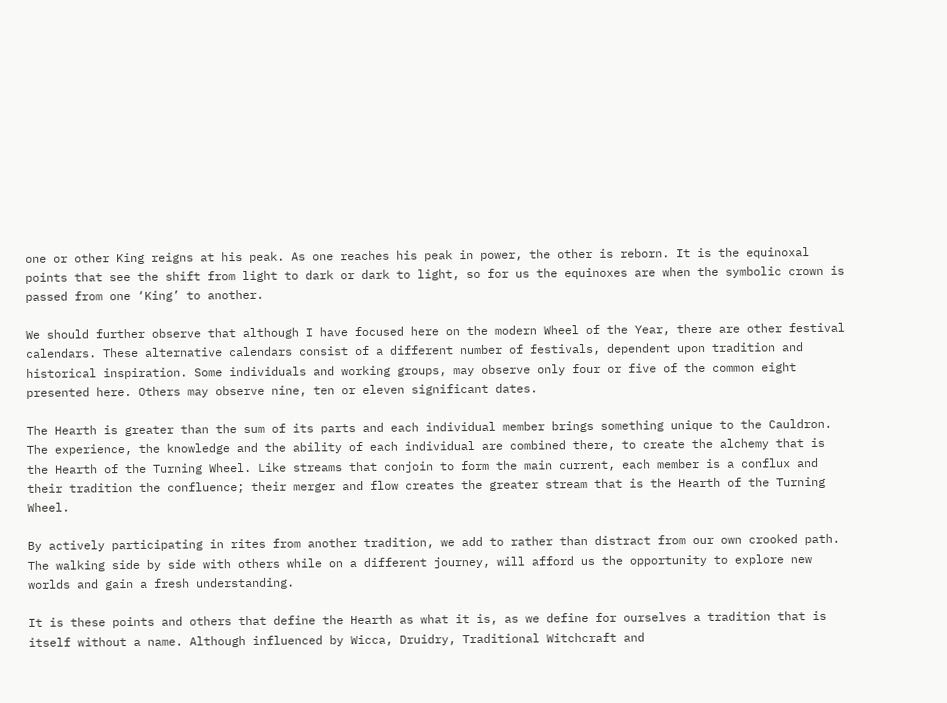one or other King reigns at his peak. As one reaches his peak in power, the other is reborn. It is the equinoxal points that see the shift from light to dark or dark to light, so for us the equinoxes are when the symbolic crown is passed from one ‘King’ to another.

We should further observe that although I have focused here on the modern Wheel of the Year, there are other festival calendars. These alternative calendars consist of a different number of festivals, dependent upon tradition and historical inspiration. Some individuals and working groups, may observe only four or five of the common eight presented here. Others may observe nine, ten or eleven significant dates.

The Hearth is greater than the sum of its parts and each individual member brings something unique to the Cauldron. The experience, the knowledge and the ability of each individual are combined there, to create the alchemy that is the Hearth of the Turning Wheel. Like streams that conjoin to form the main current, each member is a conflux and their tradition the confluence; their merger and flow creates the greater stream that is the Hearth of the Turning Wheel.

By actively participating in rites from another tradition, we add to rather than distract from our own crooked path. The walking side by side with others while on a different journey, will afford us the opportunity to explore new worlds and gain a fresh understanding.

It is these points and others that define the Hearth as what it is, as we define for ourselves a tradition that is itself without a name. Although influenced by Wicca, Druidry, Traditional Witchcraft and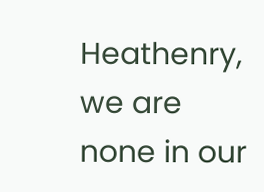Heathenry, we are none in our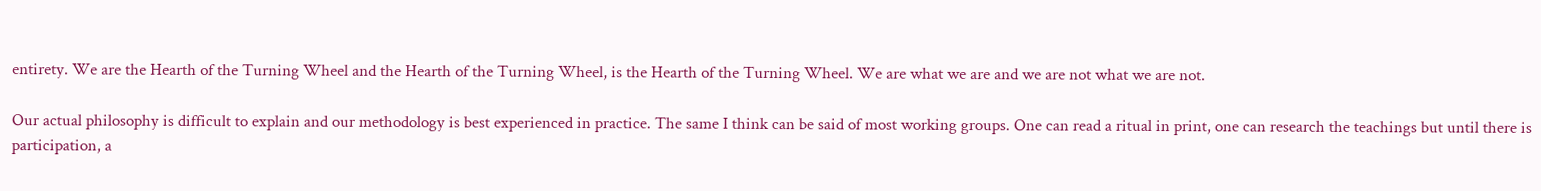entirety. We are the Hearth of the Turning Wheel and the Hearth of the Turning Wheel, is the Hearth of the Turning Wheel. We are what we are and we are not what we are not.

Our actual philosophy is difficult to explain and our methodology is best experienced in practice. The same I think can be said of most working groups. One can read a ritual in print, one can research the teachings but until there is participation, a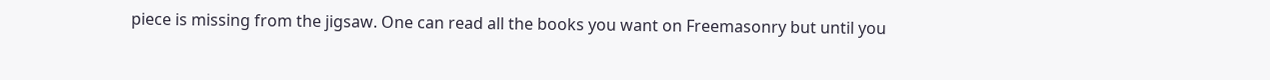piece is missing from the jigsaw. One can read all the books you want on Freemasonry but until you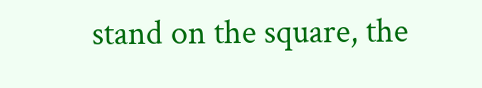stand on the square, the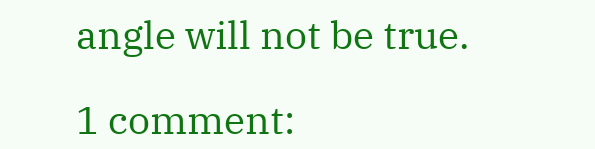angle will not be true.

1 comment: